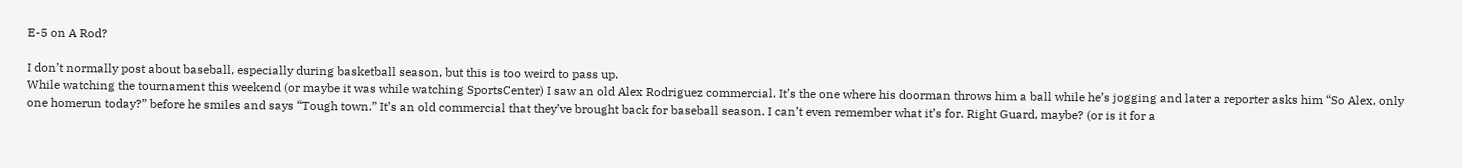E-5 on A Rod?

I don’t normally post about baseball, especially during basketball season, but this is too weird to pass up.
While watching the tournament this weekend (or maybe it was while watching SportsCenter) I saw an old Alex Rodriguez commercial. It’s the one where his doorman throws him a ball while he’s jogging and later a reporter asks him “So Alex, only one homerun today?” before he smiles and says “Tough town.” It’s an old commercial that they’ve brought back for baseball season. I can’t even remember what it’s for. Right Guard, maybe? (or is it for a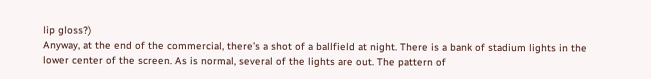lip gloss?)
Anyway, at the end of the commercial, there’s a shot of a ballfield at night. There is a bank of stadium lights in the lower center of the screen. As is normal, several of the lights are out. The pattern of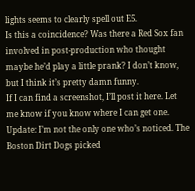lights seems to clearly spell out E5.
Is this a coincidence? Was there a Red Sox fan involved in post-production who thought maybe he’d play a little prank? I don’t know, but I think it’s pretty damn funny.
If I can find a screenshot, I’ll post it here. Let me know if you know where I can get one.
Update: I’m not the only one who’s noticed. The Boston Dirt Dogs picked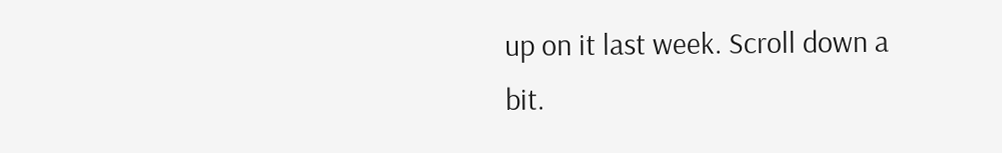up on it last week. Scroll down a bit.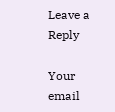Leave a Reply

Your email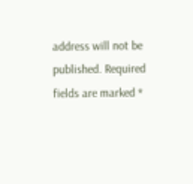address will not be published. Required fields are marked *